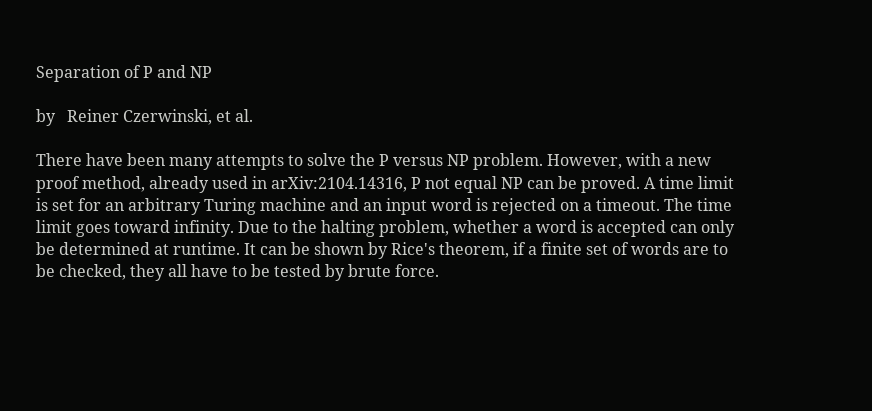Separation of P and NP

by   Reiner Czerwinski, et al.

There have been many attempts to solve the P versus NP problem. However, with a new proof method, already used in arXiv:2104.14316, P not equal NP can be proved. A time limit is set for an arbitrary Turing machine and an input word is rejected on a timeout. The time limit goes toward infinity. Due to the halting problem, whether a word is accepted can only be determined at runtime. It can be shown by Rice's theorem, if a finite set of words are to be checked, they all have to be tested by brute force.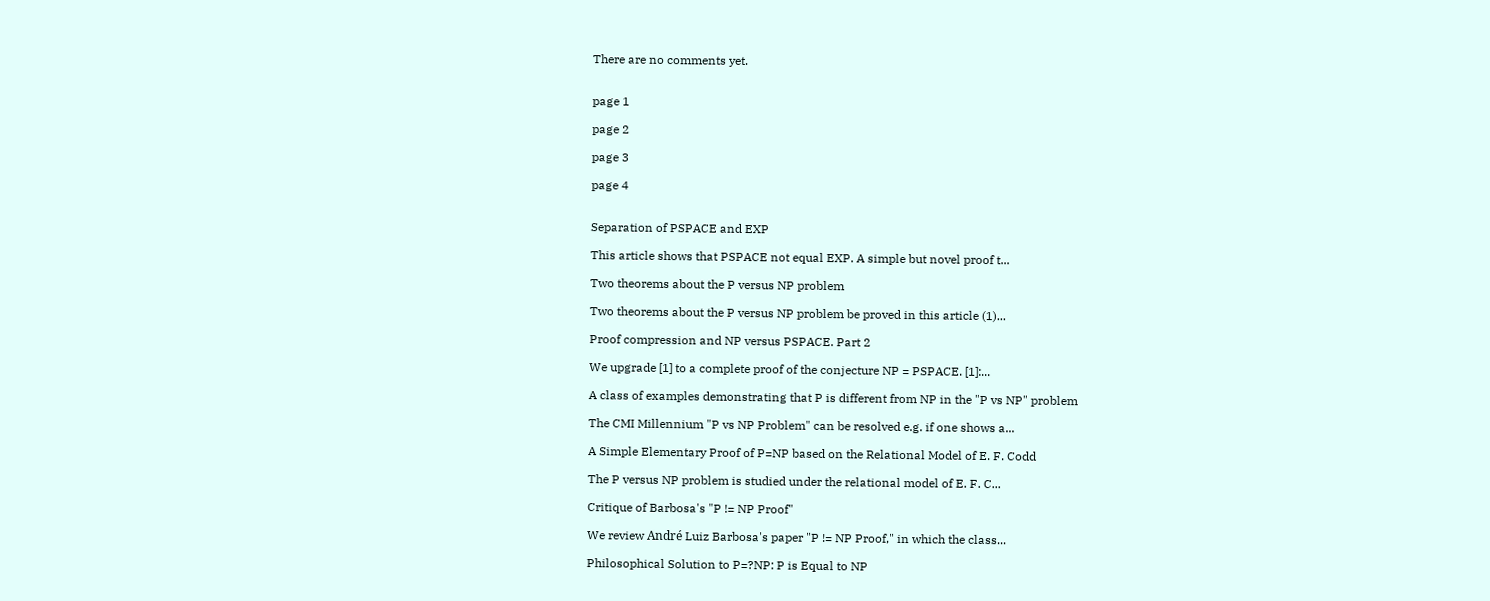There are no comments yet.


page 1

page 2

page 3

page 4


Separation of PSPACE and EXP

This article shows that PSPACE not equal EXP. A simple but novel proof t...

Two theorems about the P versus NP problem

Two theorems about the P versus NP problem be proved in this article (1)...

Proof compression and NP versus PSPACE. Part 2

We upgrade [1] to a complete proof of the conjecture NP = PSPACE. [1]:...

A class of examples demonstrating that P is different from NP in the "P vs NP" problem

The CMI Millennium "P vs NP Problem" can be resolved e.g. if one shows a...

A Simple Elementary Proof of P=NP based on the Relational Model of E. F. Codd

The P versus NP problem is studied under the relational model of E. F. C...

Critique of Barbosa's "P != NP Proof"

We review André Luiz Barbosa's paper "P != NP Proof," in which the class...

Philosophical Solution to P=?NP: P is Equal to NP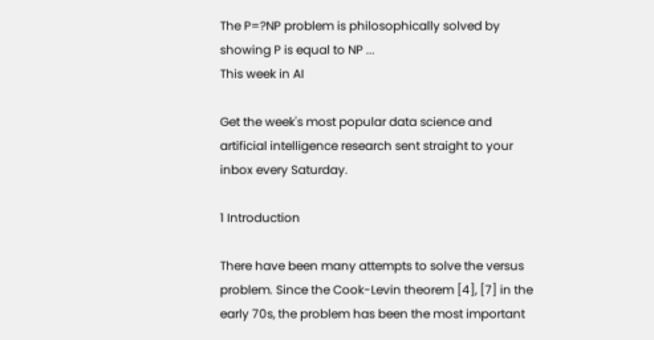The P=?NP problem is philosophically solved by showing P is equal to NP ...
This week in AI

Get the week's most popular data science and artificial intelligence research sent straight to your inbox every Saturday.

1 Introduction

There have been many attempts to solve the versus problem. Since the Cook-Levin theorem [4], [7] in the early 70s, the problem has been the most important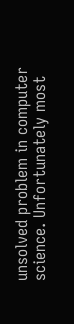unsolved problem in computer science. Unfortunately most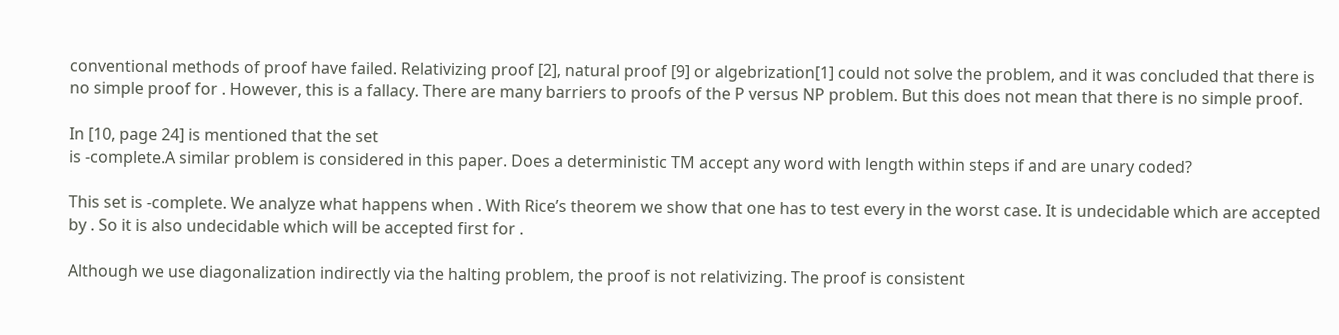conventional methods of proof have failed. Relativizing proof [2], natural proof [9] or algebrization[1] could not solve the problem, and it was concluded that there is no simple proof for . However, this is a fallacy. There are many barriers to proofs of the P versus NP problem. But this does not mean that there is no simple proof.

In [10, page 24] is mentioned that the set
is -complete.A similar problem is considered in this paper. Does a deterministic TM accept any word with length within steps if and are unary coded?

This set is -complete. We analyze what happens when . With Rice’s theorem we show that one has to test every in the worst case. It is undecidable which are accepted by . So it is also undecidable which will be accepted first for .

Although we use diagonalization indirectly via the halting problem, the proof is not relativizing. The proof is consistent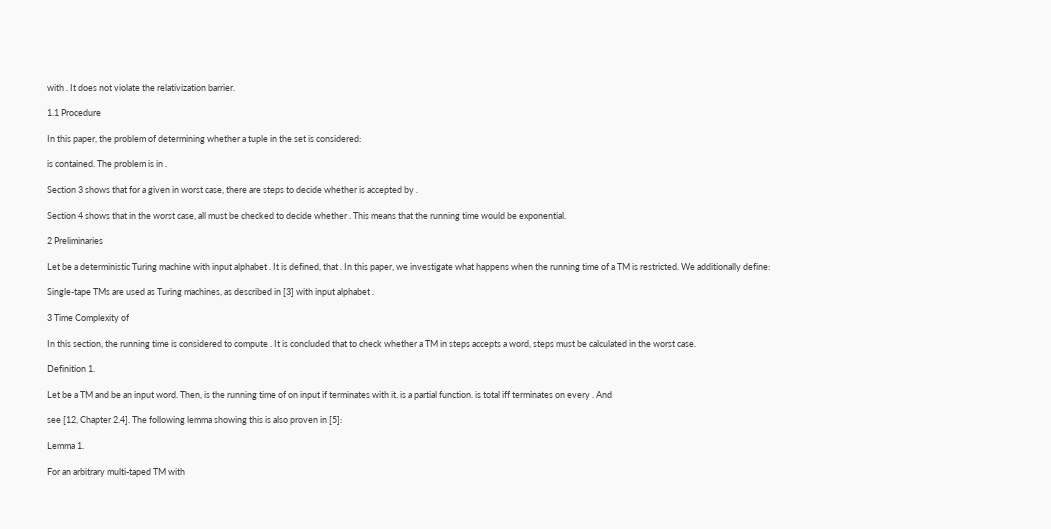with . It does not violate the relativization barrier.

1.1 Procedure

In this paper, the problem of determining whether a tuple in the set is considered:

is contained. The problem is in .

Section 3 shows that for a given in worst case, there are steps to decide whether is accepted by .

Section 4 shows that in the worst case, all must be checked to decide whether . This means that the running time would be exponential.

2 Preliminaries

Let be a deterministic Turing machine with input alphabet . It is defined, that . In this paper, we investigate what happens when the running time of a TM is restricted. We additionally define:

Single-tape TMs are used as Turing machines, as described in [3] with input alphabet .

3 Time Complexity of

In this section, the running time is considered to compute . It is concluded that to check whether a TM in steps accepts a word, steps must be calculated in the worst case.

Definition 1.

Let be a TM and be an input word. Then, is the running time of on input if terminates with it. is a partial function. is total iff terminates on every . And

see [12, Chapter 2.4]. The following lemma showing this is also proven in [5]:

Lemma 1.

For an arbitrary multi-taped TM with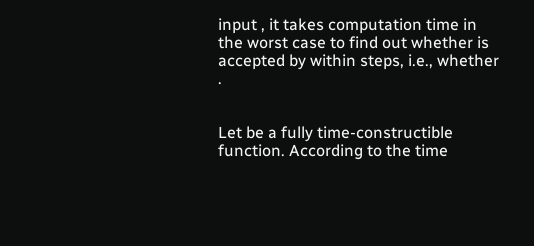input , it takes computation time in the worst case to find out whether is accepted by within steps, i.e., whether .


Let be a fully time-constructible function. According to the time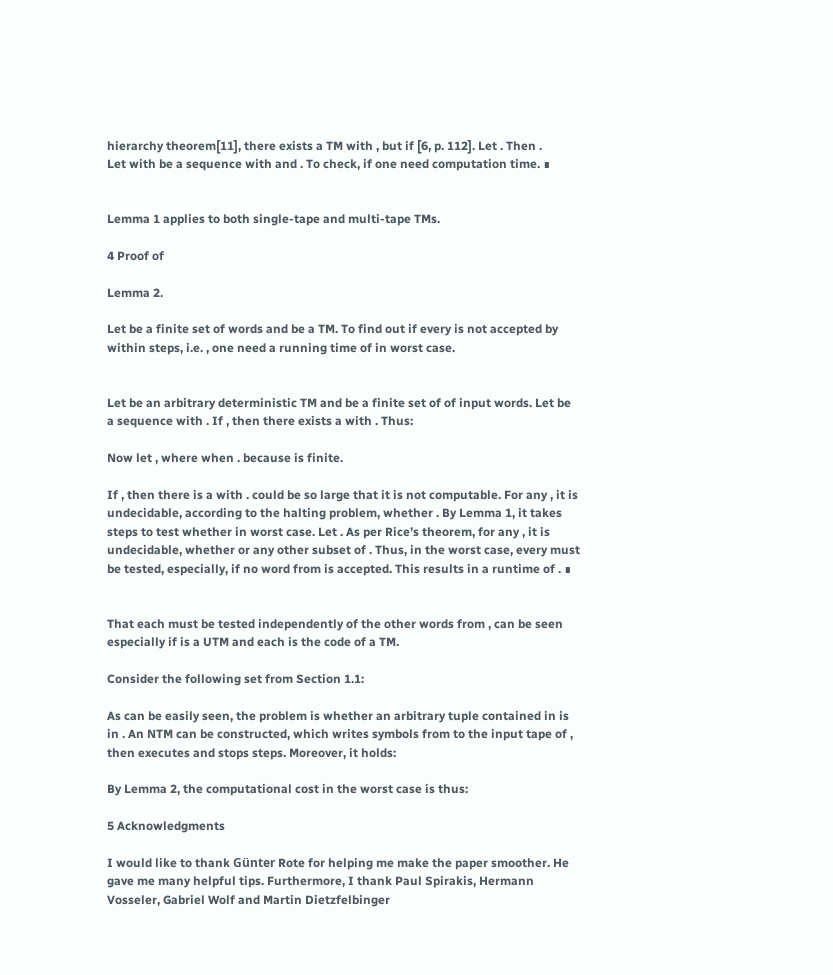hierarchy theorem[11], there exists a TM with , but if [6, p. 112]. Let . Then .
Let with be a sequence with and . To check, if one need computation time. ∎


Lemma 1 applies to both single-tape and multi-tape TMs.

4 Proof of

Lemma 2.

Let be a finite set of words and be a TM. To find out if every is not accepted by within steps, i.e. , one need a running time of in worst case.


Let be an arbitrary deterministic TM and be a finite set of of input words. Let be a sequence with . If , then there exists a with . Thus:

Now let , where when . because is finite.

If , then there is a with . could be so large that it is not computable. For any , it is undecidable, according to the halting problem, whether . By Lemma 1, it takes steps to test whether in worst case. Let . As per Rice’s theorem, for any , it is undecidable, whether or any other subset of . Thus, in the worst case, every must be tested, especially, if no word from is accepted. This results in a runtime of . ∎


That each must be tested independently of the other words from , can be seen especially if is a UTM and each is the code of a TM.

Consider the following set from Section 1.1:

As can be easily seen, the problem is whether an arbitrary tuple contained in is in . An NTM can be constructed, which writes symbols from to the input tape of , then executes and stops steps. Moreover, it holds:

By Lemma 2, the computational cost in the worst case is thus:

5 Acknowledgments

I would like to thank Günter Rote for helping me make the paper smoother. He gave me many helpful tips. Furthermore, I thank Paul Spirakis, Hermann Vosseler, Gabriel Wolf and Martin Dietzfelbinger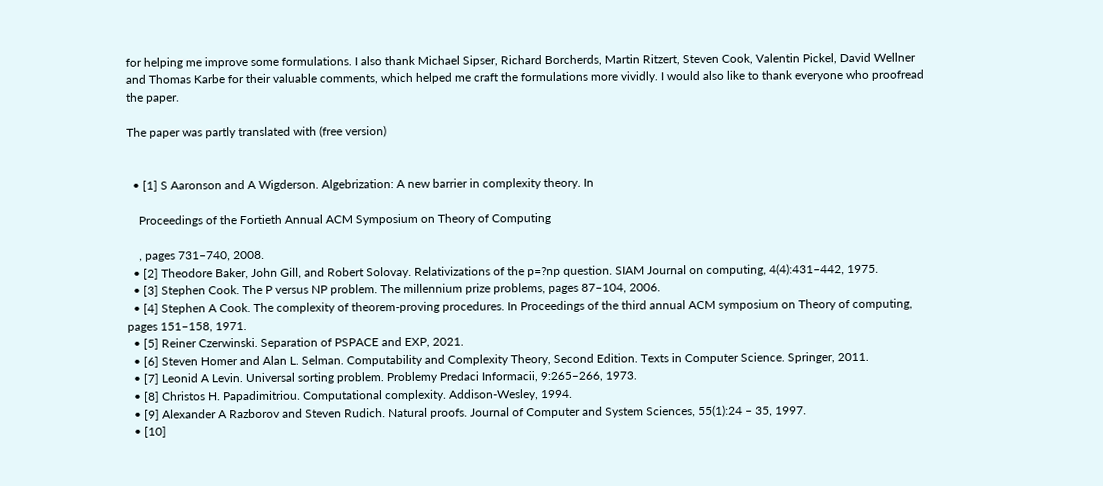for helping me improve some formulations. I also thank Michael Sipser, Richard Borcherds, Martin Ritzert, Steven Cook, Valentin Pickel, David Wellner and Thomas Karbe for their valuable comments, which helped me craft the formulations more vividly. I would also like to thank everyone who proofread the paper.

The paper was partly translated with (free version)


  • [1] S Aaronson and A Wigderson. Algebrization: A new barrier in complexity theory. In

    Proceedings of the Fortieth Annual ACM Symposium on Theory of Computing

    , pages 731–740, 2008.
  • [2] Theodore Baker, John Gill, and Robert Solovay. Relativizations of the p=?np question. SIAM Journal on computing, 4(4):431–442, 1975.
  • [3] Stephen Cook. The P versus NP problem. The millennium prize problems, pages 87–104, 2006.
  • [4] Stephen A Cook. The complexity of theorem-proving procedures. In Proceedings of the third annual ACM symposium on Theory of computing, pages 151–158, 1971.
  • [5] Reiner Czerwinski. Separation of PSPACE and EXP, 2021.
  • [6] Steven Homer and Alan L. Selman. Computability and Complexity Theory, Second Edition. Texts in Computer Science. Springer, 2011.
  • [7] Leonid A Levin. Universal sorting problem. Problemy Predaci Informacii, 9:265–266, 1973.
  • [8] Christos H. Papadimitriou. Computational complexity. Addison-Wesley, 1994.
  • [9] Alexander A Razborov and Steven Rudich. Natural proofs. Journal of Computer and System Sciences, 55(1):24 – 35, 1997.
  • [10]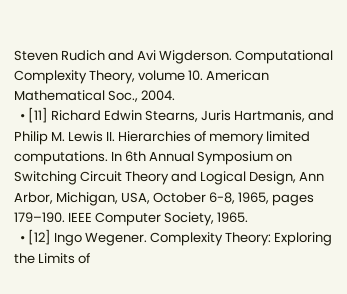Steven Rudich and Avi Wigderson. Computational Complexity Theory, volume 10. American Mathematical Soc., 2004.
  • [11] Richard Edwin Stearns, Juris Hartmanis, and Philip M. Lewis II. Hierarchies of memory limited computations. In 6th Annual Symposium on Switching Circuit Theory and Logical Design, Ann Arbor, Michigan, USA, October 6-8, 1965, pages 179–190. IEEE Computer Society, 1965.
  • [12] Ingo Wegener. Complexity Theory: Exploring the Limits of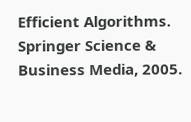Efficient Algorithms. Springer Science & Business Media, 2005.